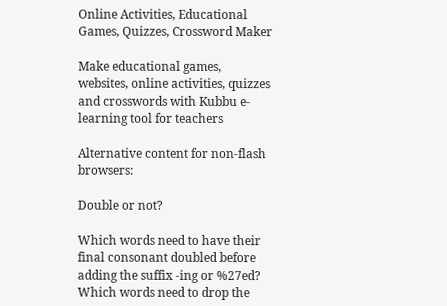Online Activities, Educational Games, Quizzes, Crossword Maker

Make educational games, websites, online activities, quizzes and crosswords with Kubbu e-learning tool for teachers

Alternative content for non-flash browsers:

Double or not?

Which words need to have their final consonant doubled before adding the suffix -ing or %27ed? Which words need to drop the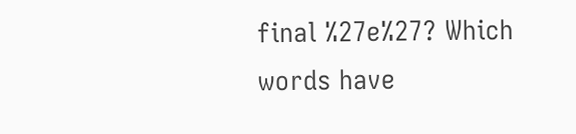final %27e%27? Which words have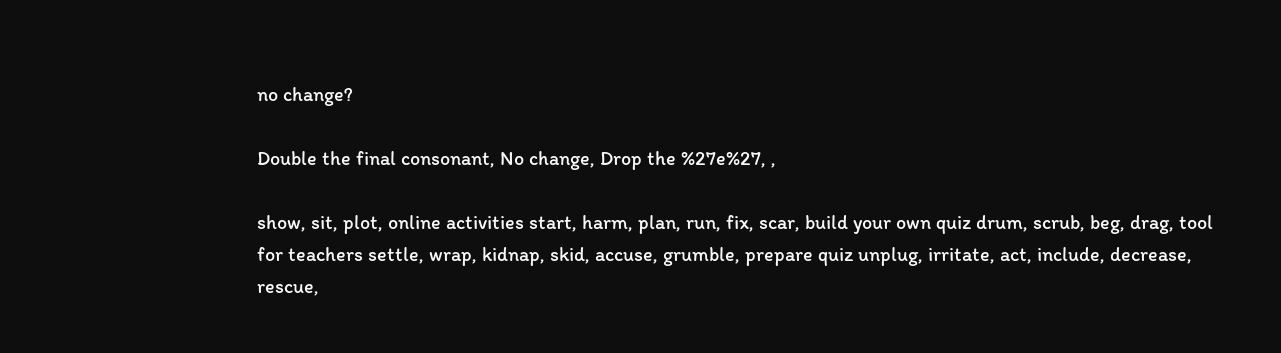no change?

Double the final consonant, No change, Drop the %27e%27, ,

show, sit, plot, online activities start, harm, plan, run, fix, scar, build your own quiz drum, scrub, beg, drag, tool for teachers settle, wrap, kidnap, skid, accuse, grumble, prepare quiz unplug, irritate, act, include, decrease, rescue,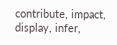contribute, impact, display, infer,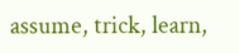assume, trick, learn,